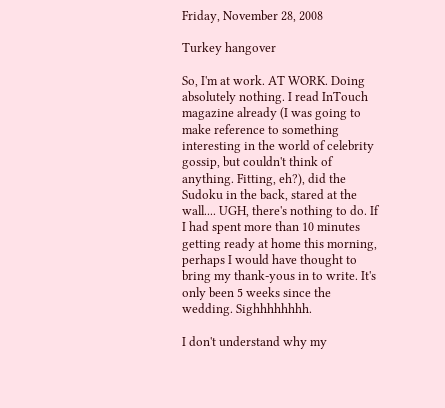Friday, November 28, 2008

Turkey hangover

So, I'm at work. AT WORK. Doing absolutely nothing. I read InTouch magazine already (I was going to make reference to something interesting in the world of celebrity gossip, but couldn't think of anything. Fitting, eh?), did the Sudoku in the back, stared at the wall.... UGH, there's nothing to do. If I had spent more than 10 minutes getting ready at home this morning, perhaps I would have thought to bring my thank-yous in to write. It's only been 5 weeks since the wedding. Sighhhhhhhh.

I don't understand why my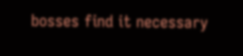bosses find it necessary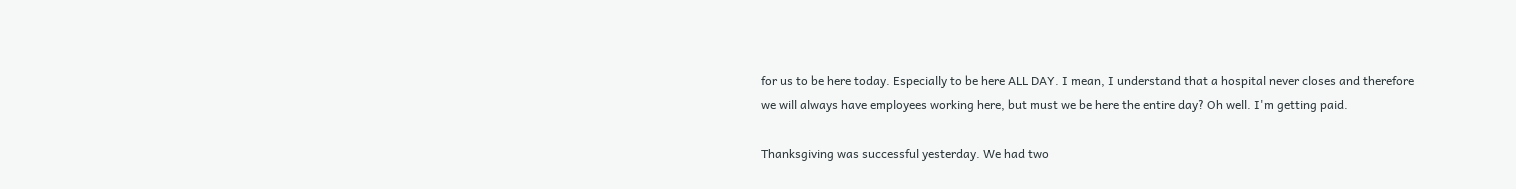for us to be here today. Especially to be here ALL DAY. I mean, I understand that a hospital never closes and therefore we will always have employees working here, but must we be here the entire day? Oh well. I'm getting paid.

Thanksgiving was successful yesterday. We had two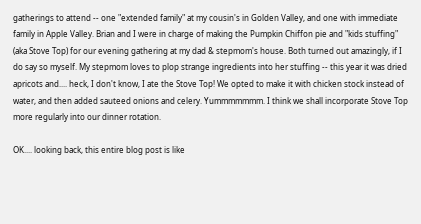gatherings to attend -- one "extended family" at my cousin's in Golden Valley, and one with immediate family in Apple Valley. Brian and I were in charge of making the Pumpkin Chiffon pie and "kids stuffing" (aka Stove Top) for our evening gathering at my dad & stepmom's house. Both turned out amazingly, if I do say so myself. My stepmom loves to plop strange ingredients into her stuffing -- this year it was dried apricots and.... heck, I don't know, I ate the Stove Top! We opted to make it with chicken stock instead of water, and then added sauteed onions and celery. Yummmmmmm. I think we shall incorporate Stove Top more regularly into our dinner rotation.

OK.... looking back, this entire blog post is like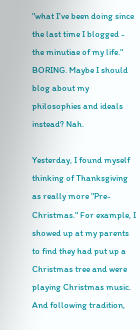"what I've been doing since the last time I blogged - the minutiae of my life." BORING. Maybe I should blog about my philosophies and ideals instead? Nah.

Yesterday, I found myself thinking of Thanksgiving as really more "Pre-Christmas." For example, I showed up at my parents to find they had put up a Christmas tree and were playing Christmas music. And following tradition,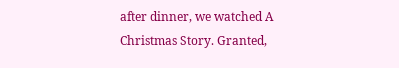after dinner, we watched A Christmas Story. Granted,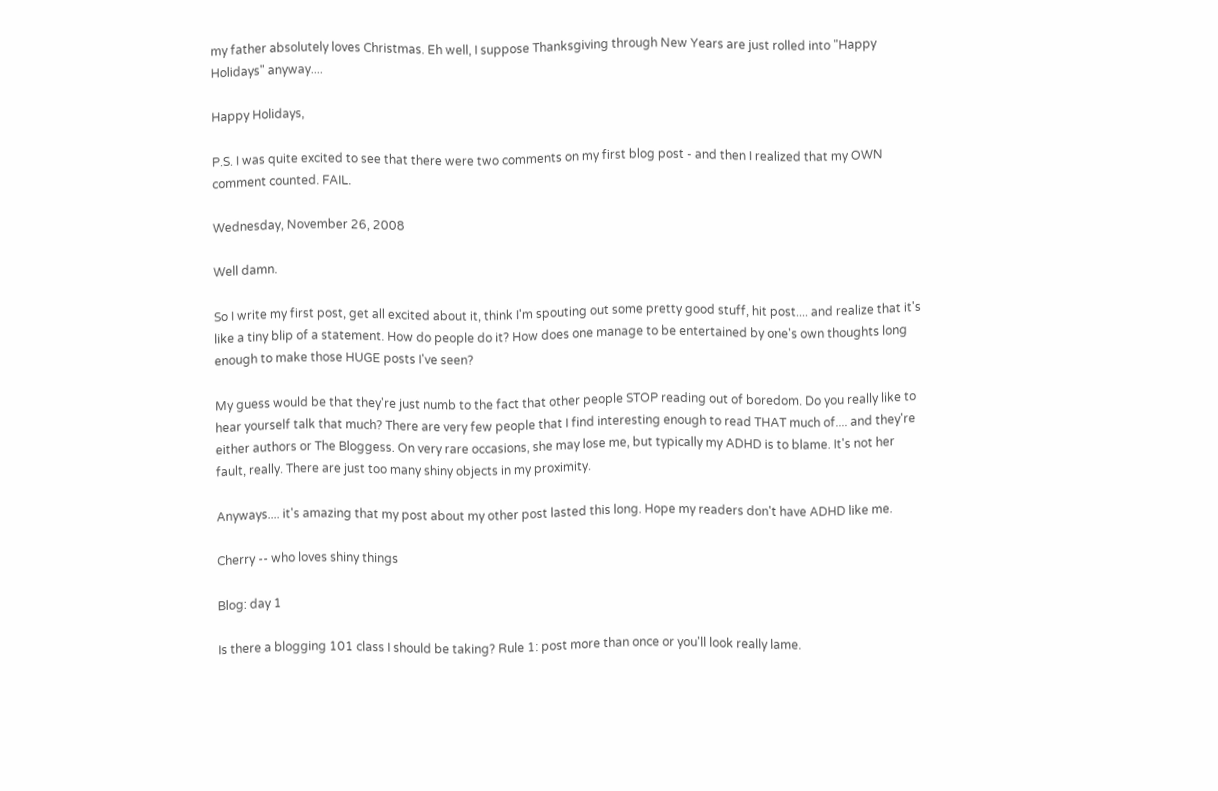my father absolutely loves Christmas. Eh well, I suppose Thanksgiving through New Years are just rolled into "Happy Holidays" anyway....

Happy Holidays,

P.S. I was quite excited to see that there were two comments on my first blog post - and then I realized that my OWN comment counted. FAIL.

Wednesday, November 26, 2008

Well damn.

So I write my first post, get all excited about it, think I'm spouting out some pretty good stuff, hit post.... and realize that it's like a tiny blip of a statement. How do people do it? How does one manage to be entertained by one's own thoughts long enough to make those HUGE posts I've seen?

My guess would be that they're just numb to the fact that other people STOP reading out of boredom. Do you really like to hear yourself talk that much? There are very few people that I find interesting enough to read THAT much of.... and they're either authors or The Bloggess. On very rare occasions, she may lose me, but typically my ADHD is to blame. It's not her fault, really. There are just too many shiny objects in my proximity.

Anyways.... it's amazing that my post about my other post lasted this long. Hope my readers don't have ADHD like me.

Cherry -- who loves shiny things

Blog: day 1

Is there a blogging 101 class I should be taking? Rule 1: post more than once or you'll look really lame.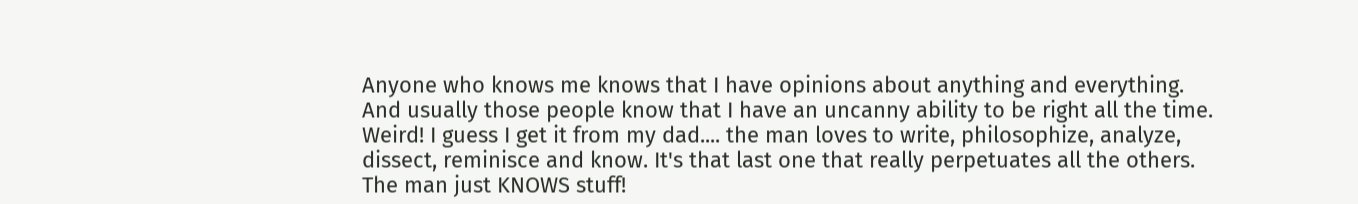Anyone who knows me knows that I have opinions about anything and everything. And usually those people know that I have an uncanny ability to be right all the time. Weird! I guess I get it from my dad.... the man loves to write, philosophize, analyze, dissect, reminisce and know. It's that last one that really perpetuates all the others. The man just KNOWS stuff!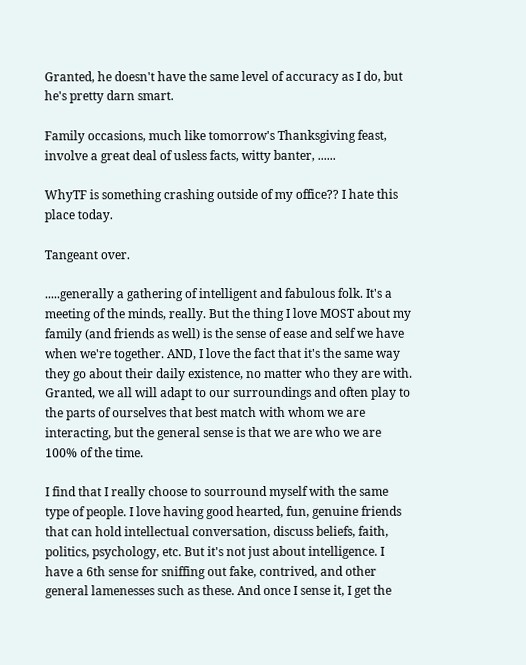Granted, he doesn't have the same level of accuracy as I do, but he's pretty darn smart.

Family occasions, much like tomorrow's Thanksgiving feast, involve a great deal of usless facts, witty banter, ......

WhyTF is something crashing outside of my office?? I hate this place today.

Tangeant over.

.....generally a gathering of intelligent and fabulous folk. It's a meeting of the minds, really. But the thing I love MOST about my family (and friends as well) is the sense of ease and self we have when we're together. AND, I love the fact that it's the same way they go about their daily existence, no matter who they are with. Granted, we all will adapt to our surroundings and often play to the parts of ourselves that best match with whom we are interacting, but the general sense is that we are who we are 100% of the time.

I find that I really choose to sourround myself with the same type of people. I love having good hearted, fun, genuine friends that can hold intellectual conversation, discuss beliefs, faith, politics, psychology, etc. But it's not just about intelligence. I have a 6th sense for sniffing out fake, contrived, and other general lamenesses such as these. And once I sense it, I get the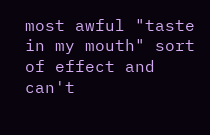most awful "taste in my mouth" sort of effect and can't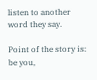listen to another word they say.

Point of the story is: be you,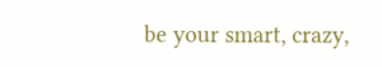be your smart, crazy,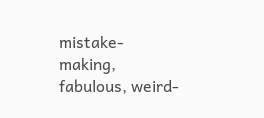mistake-making, fabulous, weird-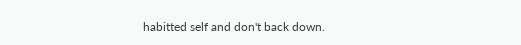habitted self and don't back down.